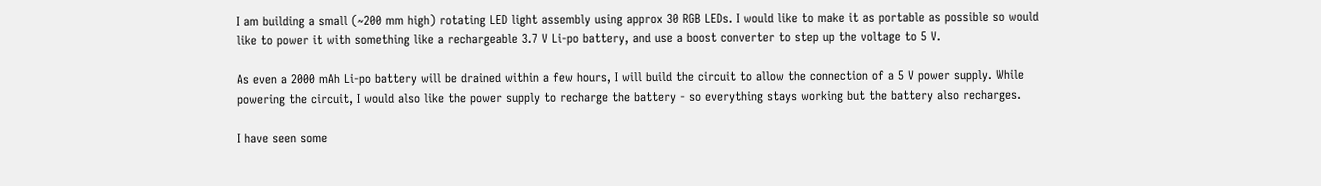I am building a small (~200 mm high) rotating LED light assembly using approx 30 RGB LEDs. I would like to make it as portable as possible so would like to power it with something like a rechargeable 3.7 V Li-po battery, and use a boost converter to step up the voltage to 5 V.

As even a 2000 mAh Li-po battery will be drained within a few hours, I will build the circuit to allow the connection of a 5 V power supply. While powering the circuit, I would also like the power supply to recharge the battery - so everything stays working but the battery also recharges.

I have seen some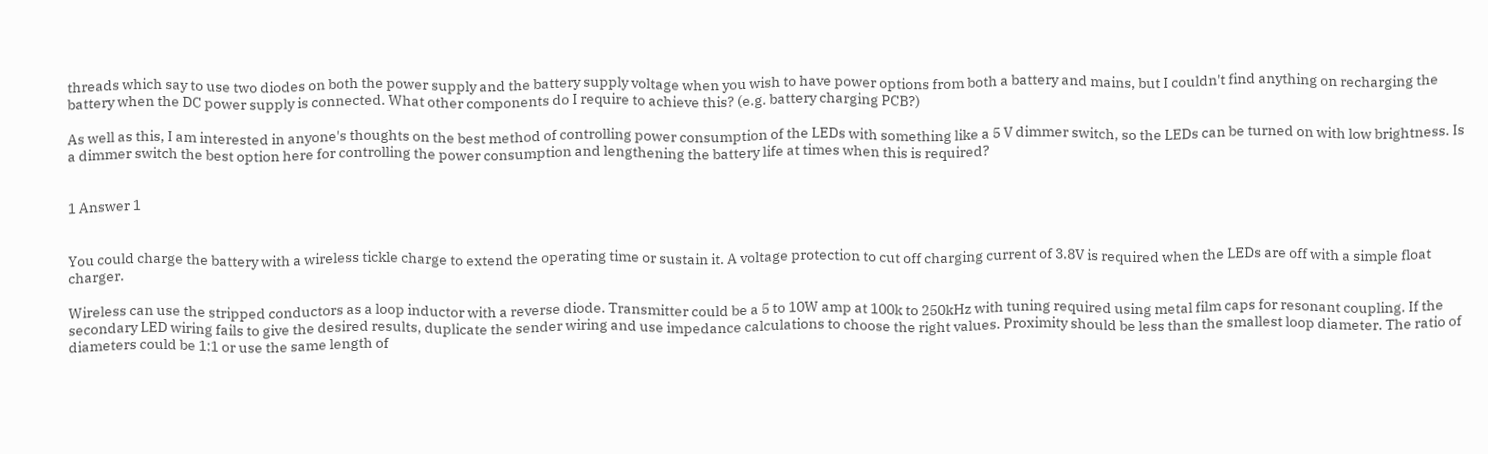threads which say to use two diodes on both the power supply and the battery supply voltage when you wish to have power options from both a battery and mains, but I couldn't find anything on recharging the battery when the DC power supply is connected. What other components do I require to achieve this? (e.g. battery charging PCB?)

As well as this, I am interested in anyone's thoughts on the best method of controlling power consumption of the LEDs with something like a 5 V dimmer switch, so the LEDs can be turned on with low brightness. Is a dimmer switch the best option here for controlling the power consumption and lengthening the battery life at times when this is required?


1 Answer 1


You could charge the battery with a wireless tickle charge to extend the operating time or sustain it. A voltage protection to cut off charging current of 3.8V is required when the LEDs are off with a simple float charger.

Wireless can use the stripped conductors as a loop inductor with a reverse diode. Transmitter could be a 5 to 10W amp at 100k to 250kHz with tuning required using metal film caps for resonant coupling. If the secondary LED wiring fails to give the desired results, duplicate the sender wiring and use impedance calculations to choose the right values. Proximity should be less than the smallest loop diameter. The ratio of diameters could be 1:1 or use the same length of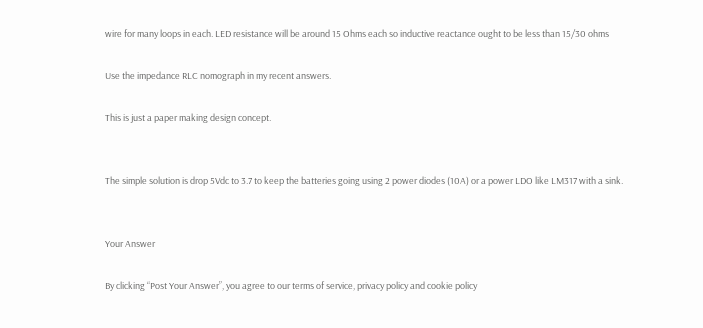wire for many loops in each. LED resistance will be around 15 Ohms each so inductive reactance ought to be less than 15/30 ohms

Use the impedance RLC nomograph in my recent answers.

This is just a paper making design concept.


The simple solution is drop 5Vdc to 3.7 to keep the batteries going using 2 power diodes (10A) or a power LDO like LM317 with a sink.


Your Answer

By clicking “Post Your Answer”, you agree to our terms of service, privacy policy and cookie policy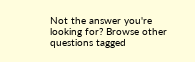Not the answer you're looking for? Browse other questions tagged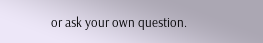or ask your own question.